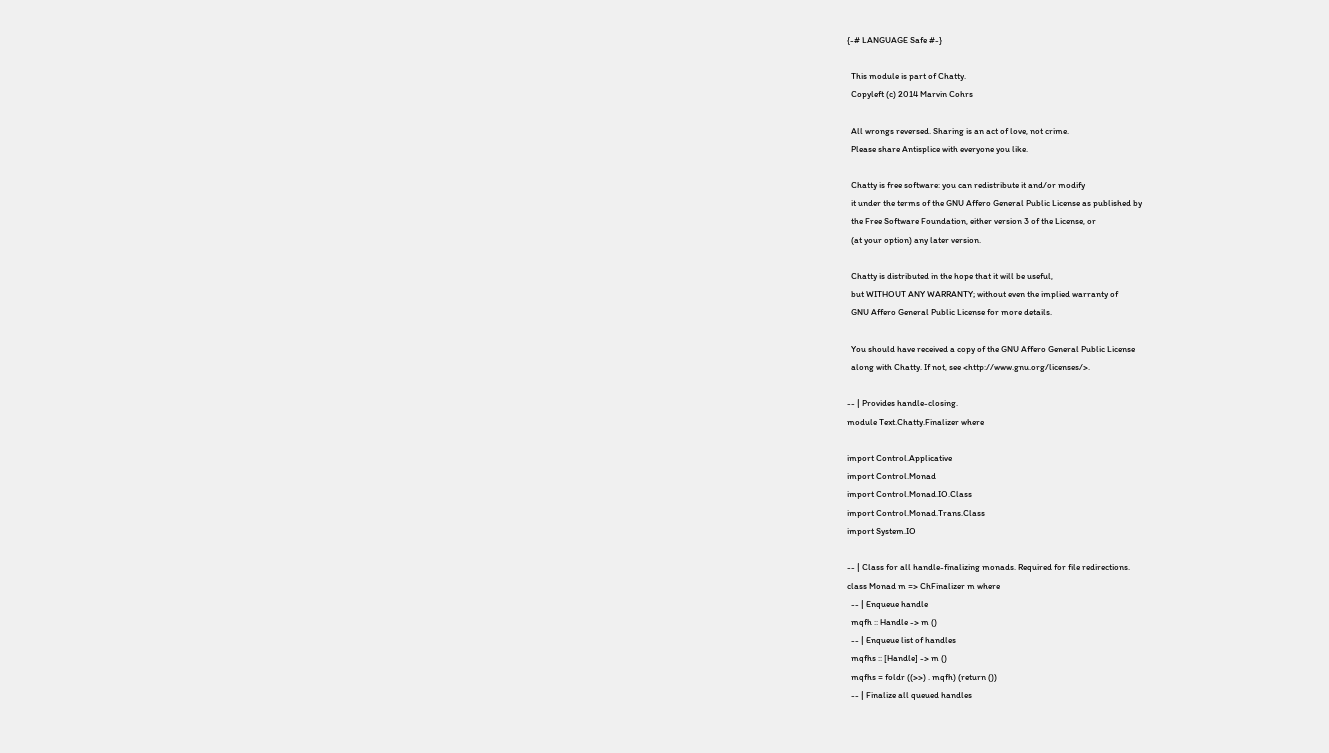{-# LANGUAGE Safe #-}

  This module is part of Chatty.
  Copyleft (c) 2014 Marvin Cohrs

  All wrongs reversed. Sharing is an act of love, not crime.
  Please share Antisplice with everyone you like.

  Chatty is free software: you can redistribute it and/or modify
  it under the terms of the GNU Affero General Public License as published by
  the Free Software Foundation, either version 3 of the License, or
  (at your option) any later version.

  Chatty is distributed in the hope that it will be useful,
  but WITHOUT ANY WARRANTY; without even the implied warranty of
  GNU Affero General Public License for more details.

  You should have received a copy of the GNU Affero General Public License
  along with Chatty. If not, see <http://www.gnu.org/licenses/>.

-- | Provides handle-closing.
module Text.Chatty.Finalizer where

import Control.Applicative
import Control.Monad
import Control.Monad.IO.Class
import Control.Monad.Trans.Class
import System.IO

-- | Class for all handle-finalizing monads. Required for file redirections.
class Monad m => ChFinalizer m where
  -- | Enqueue handle
  mqfh :: Handle -> m ()
  -- | Enqueue list of handles
  mqfhs :: [Handle] -> m ()
  mqfhs = foldr ((>>) . mqfh) (return ())
  -- | Finalize all queued handles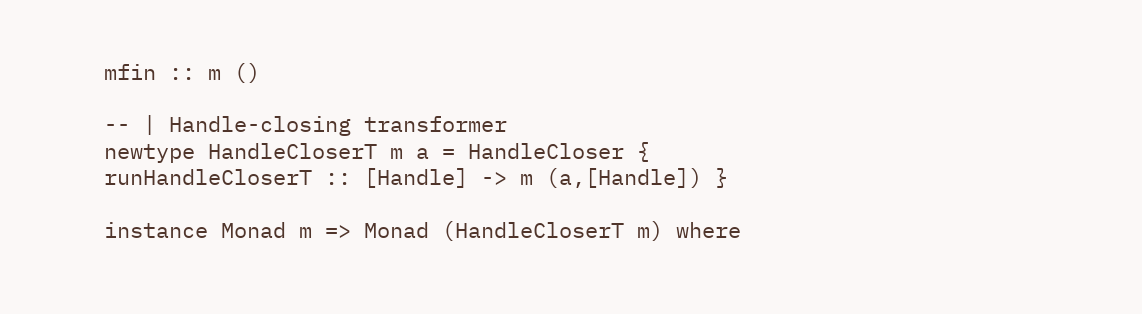mfin :: m ()

-- | Handle-closing transformer
newtype HandleCloserT m a = HandleCloser { runHandleCloserT :: [Handle] -> m (a,[Handle]) }

instance Monad m => Monad (HandleCloserT m) where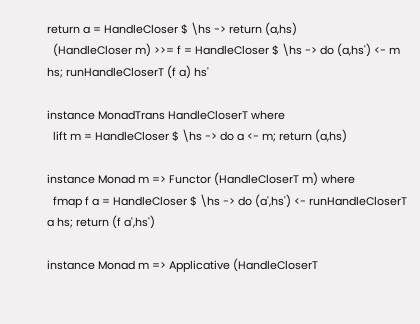return a = HandleCloser $ \hs -> return (a,hs)
  (HandleCloser m) >>= f = HandleCloser $ \hs -> do (a,hs') <- m hs; runHandleCloserT (f a) hs'

instance MonadTrans HandleCloserT where
  lift m = HandleCloser $ \hs -> do a <- m; return (a,hs)

instance Monad m => Functor (HandleCloserT m) where
  fmap f a = HandleCloser $ \hs -> do (a',hs') <- runHandleCloserT a hs; return (f a',hs')

instance Monad m => Applicative (HandleCloserT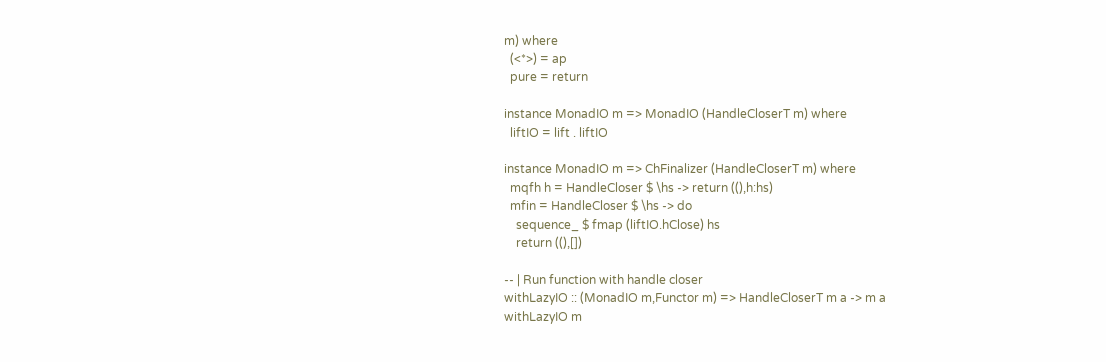m) where
  (<*>) = ap
  pure = return

instance MonadIO m => MonadIO (HandleCloserT m) where
  liftIO = lift . liftIO

instance MonadIO m => ChFinalizer (HandleCloserT m) where
  mqfh h = HandleCloser $ \hs -> return ((),h:hs)
  mfin = HandleCloser $ \hs -> do
    sequence_ $ fmap (liftIO.hClose) hs
    return ((),[])

-- | Run function with handle closer
withLazyIO :: (MonadIO m,Functor m) => HandleCloserT m a -> m a
withLazyIO m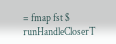= fmap fst $ runHandleCloserT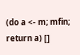(do a <- m; mfin; return a) []